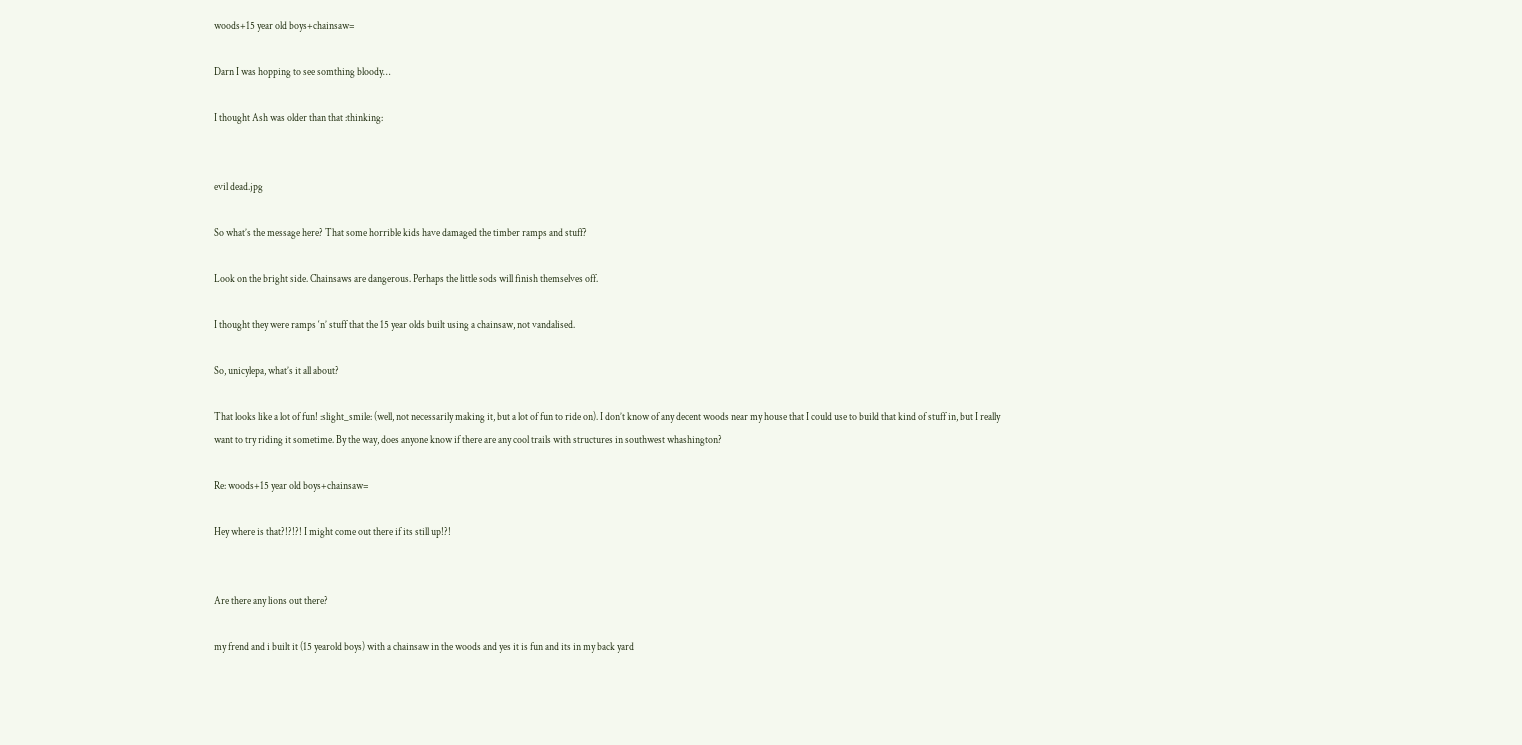woods+15 year old boys+chainsaw=

Darn I was hopping to see somthing bloody…

I thought Ash was older than that :thinking:


evil dead.jpg

So what’s the message here? That some horrible kids have damaged the timber ramps and stuff?

Look on the bright side. Chainsaws are dangerous. Perhaps the little sods will finish themselves off.

I thought they were ramps ‘n’ stuff that the 15 year olds built using a chainsaw, not vandalised.

So, unicylepa, what’s it all about?

That looks like a lot of fun! :slight_smile: (well, not necessarily making it, but a lot of fun to ride on). I don’t know of any decent woods near my house that I could use to build that kind of stuff in, but I really want to try riding it sometime. By the way, does anyone know if there are any cool trails with structures in southwest whashington?

Re: woods+15 year old boys+chainsaw=

Hey where is that?!?!?! I might come out there if its still up!?!


Are there any lions out there?

my frend and i built it (15 yearold boys) with a chainsaw in the woods and yes it is fun and its in my back yard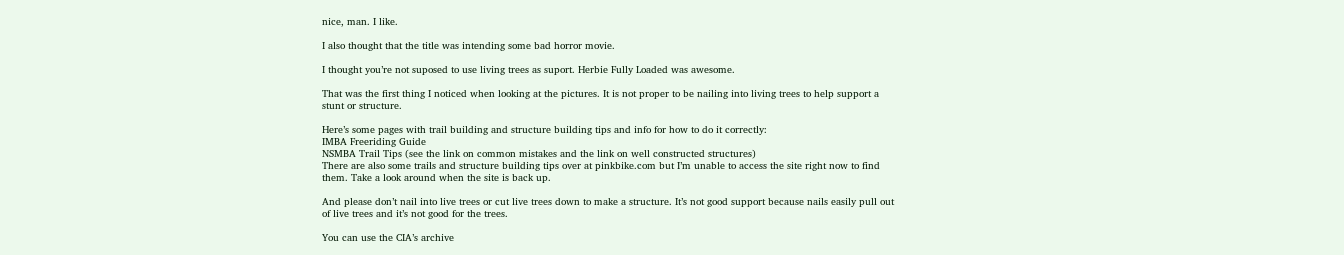nice, man. I like.

I also thought that the title was intending some bad horror movie.

I thought you’re not suposed to use living trees as suport. Herbie Fully Loaded was awesome.

That was the first thing I noticed when looking at the pictures. It is not proper to be nailing into living trees to help support a stunt or structure.

Here’s some pages with trail building and structure building tips and info for how to do it correctly:
IMBA Freeriding Guide
NSMBA Trail Tips (see the link on common mistakes and the link on well constructed structures)
There are also some trails and structure building tips over at pinkbike.com but I’m unable to access the site right now to find them. Take a look around when the site is back up.

And please don’t nail into live trees or cut live trees down to make a structure. It’s not good support because nails easily pull out of live trees and it’s not good for the trees.

You can use the CIA’s archive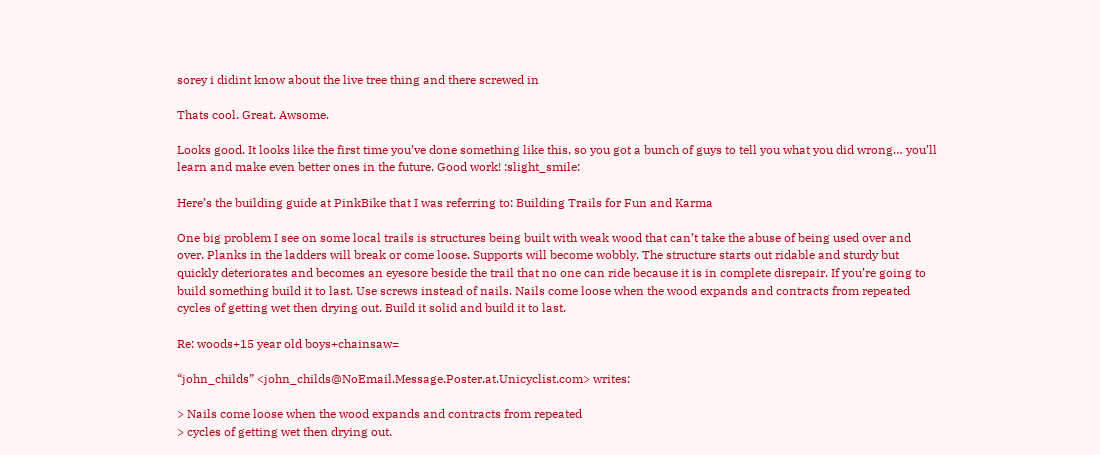sorey i didint know about the live tree thing and there screwed in

Thats cool. Great. Awsome.

Looks good. It looks like the first time you’ve done something like this, so you got a bunch of guys to tell you what you did wrong… you’ll learn and make even better ones in the future. Good work! :slight_smile:

Here’s the building guide at PinkBike that I was referring to: Building Trails for Fun and Karma

One big problem I see on some local trails is structures being built with weak wood that can’t take the abuse of being used over and over. Planks in the ladders will break or come loose. Supports will become wobbly. The structure starts out ridable and sturdy but quickly deteriorates and becomes an eyesore beside the trail that no one can ride because it is in complete disrepair. If you’re going to build something build it to last. Use screws instead of nails. Nails come loose when the wood expands and contracts from repeated cycles of getting wet then drying out. Build it solid and build it to last.

Re: woods+15 year old boys+chainsaw=

“john_childs” <john_childs@NoEmail.Message.Poster.at.Unicyclist.com> writes:

> Nails come loose when the wood expands and contracts from repeated
> cycles of getting wet then drying out.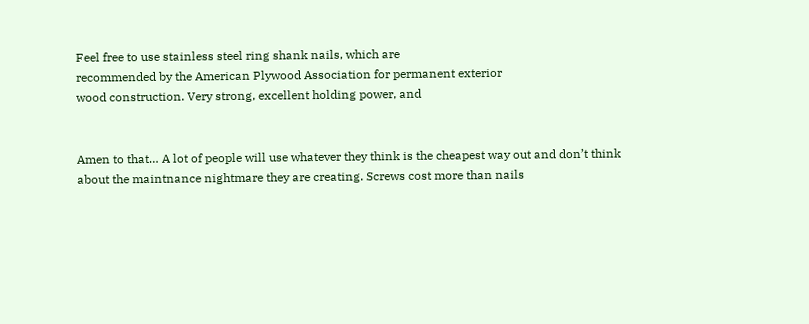Feel free to use stainless steel ring shank nails, which are
recommended by the American Plywood Association for permanent exterior
wood construction. Very strong, excellent holding power, and


Amen to that… A lot of people will use whatever they think is the cheapest way out and don’t think about the maintnance nightmare they are creating. Screws cost more than nails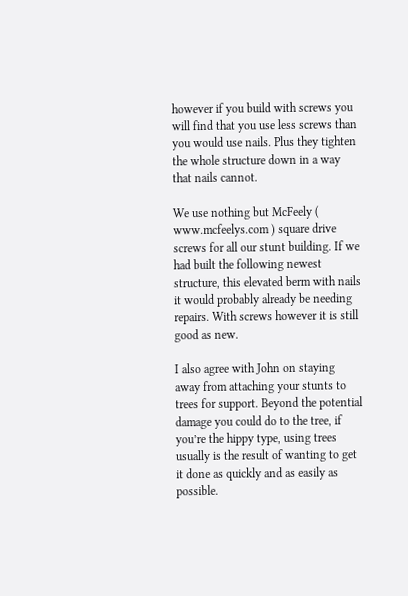however if you build with screws you will find that you use less screws than you would use nails. Plus they tighten the whole structure down in a way that nails cannot.

We use nothing but McFeely ( www.mcfeelys.com ) square drive screws for all our stunt building. If we had built the following newest structure, this elevated berm with nails it would probably already be needing repairs. With screws however it is still good as new.

I also agree with John on staying away from attaching your stunts to trees for support. Beyond the potential damage you could do to the tree, if you’re the hippy type, using trees usually is the result of wanting to get it done as quickly and as easily as possible.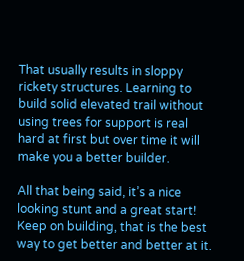That usually results in sloppy rickety structures. Learning to build solid elevated trail without using trees for support is real hard at first but over time it will make you a better builder.

All that being said, it’s a nice looking stunt and a great start! Keep on building, that is the best way to get better and better at it.